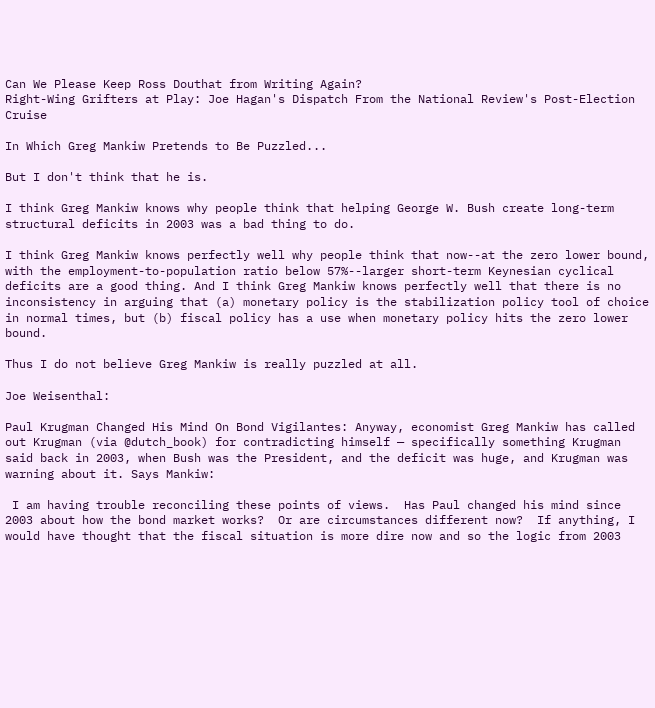Can We Please Keep Ross Douthat from Writing Again?
Right-Wing Grifters at Play: Joe Hagan's Dispatch From the National Review's Post-Election Cruise

In Which Greg Mankiw Pretends to Be Puzzled...

But I don't think that he is.

I think Greg Mankiw knows why people think that helping George W. Bush create long-term structural deficits in 2003 was a bad thing to do.

I think Greg Mankiw knows perfectly well why people think that now--at the zero lower bound, with the employment-to-population ratio below 57%--larger short-term Keynesian cyclical deficits are a good thing. And I think Greg Mankiw knows perfectly well that there is no inconsistency in arguing that (a) monetary policy is the stabilization policy tool of choice in normal times, but (b) fiscal policy has a use when monetary policy hits the zero lower bound.

Thus I do not believe Greg Mankiw is really puzzled at all.

Joe Weisenthal:

Paul Krugman Changed His Mind On Bond Vigilantes: Anyway, economist Greg Mankiw has called out Krugman (via @dutch_book) for contradicting himself — specifically something Krugman said back in 2003, when Bush was the President, and the deficit was huge, and Krugman was warning about it. Says Mankiw:

 I am having trouble reconciling these points of views.  Has Paul changed his mind since 2003 about how the bond market works?  Or are circumstances different now?  If anything, I would have thought that the fiscal situation is more dire now and so the logic from 2003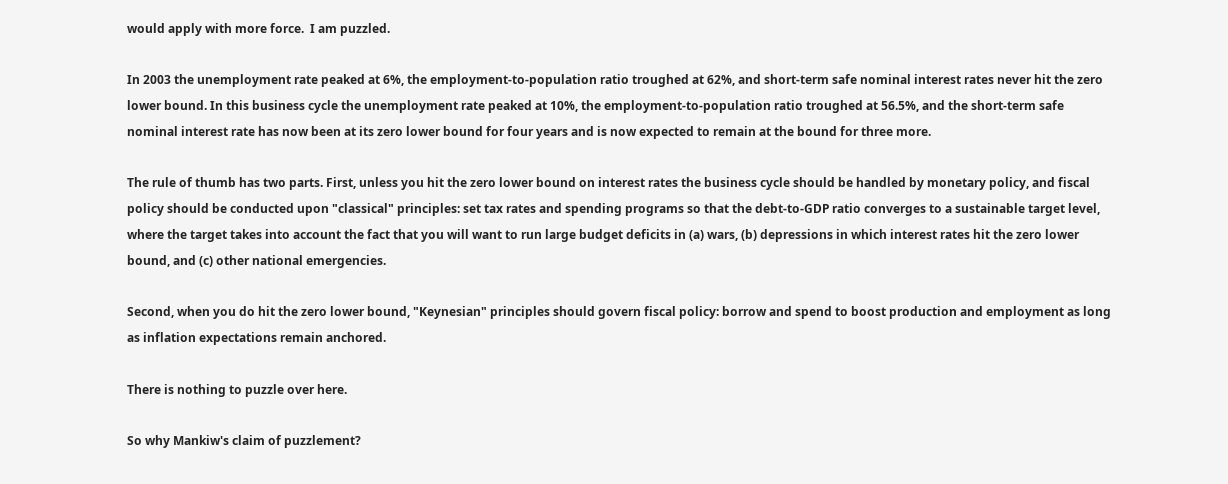would apply with more force.  I am puzzled.

In 2003 the unemployment rate peaked at 6%, the employment-to-population ratio troughed at 62%, and short-term safe nominal interest rates never hit the zero lower bound. In this business cycle the unemployment rate peaked at 10%, the employment-to-population ratio troughed at 56.5%, and the short-term safe nominal interest rate has now been at its zero lower bound for four years and is now expected to remain at the bound for three more.

The rule of thumb has two parts. First, unless you hit the zero lower bound on interest rates the business cycle should be handled by monetary policy, and fiscal policy should be conducted upon "classical" principles: set tax rates and spending programs so that the debt-to-GDP ratio converges to a sustainable target level, where the target takes into account the fact that you will want to run large budget deficits in (a) wars, (b) depressions in which interest rates hit the zero lower bound, and (c) other national emergencies.

Second, when you do hit the zero lower bound, "Keynesian" principles should govern fiscal policy: borrow and spend to boost production and employment as long as inflation expectations remain anchored.

There is nothing to puzzle over here.

So why Mankiw's claim of puzzlement?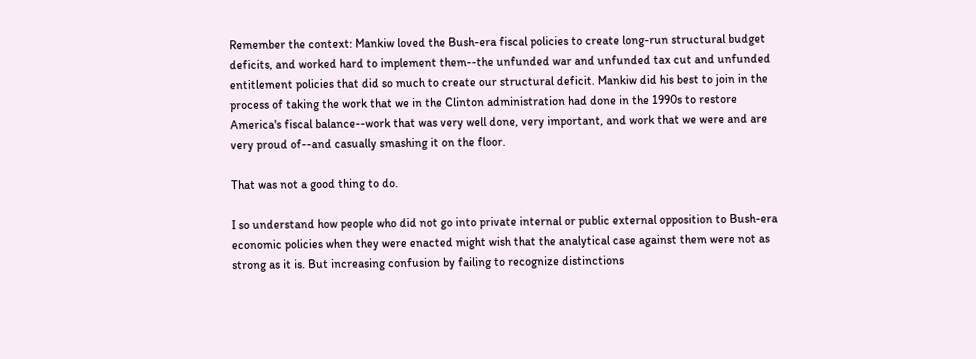Remember the context: Mankiw loved the Bush-era fiscal policies to create long-run structural budget deficits, and worked hard to implement them--the unfunded war and unfunded tax cut and unfunded entitlement policies that did so much to create our structural deficit. Mankiw did his best to join in the process of taking the work that we in the Clinton administration had done in the 1990s to restore America's fiscal balance--work that was very well done, very important, and work that we were and are very proud of--and casually smashing it on the floor.

That was not a good thing to do.

I so understand how people who did not go into private internal or public external opposition to Bush-era economic policies when they were enacted might wish that the analytical case against them were not as strong as it is. But increasing confusion by failing to recognize distinctions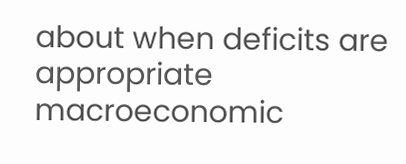about when deficits are appropriate macroeconomic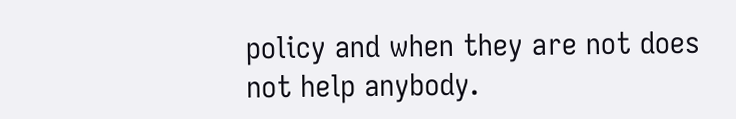policy and when they are not does not help anybody.